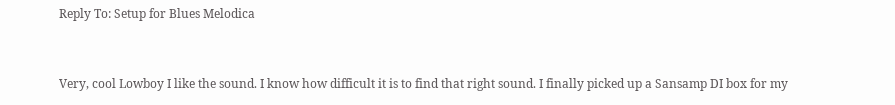Reply To: Setup for Blues Melodica


Very, cool Lowboy I like the sound. I know how difficult it is to find that right sound. I finally picked up a Sansamp DI box for my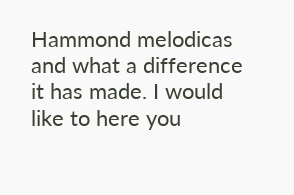Hammond melodicas and what a difference it has made. I would like to here you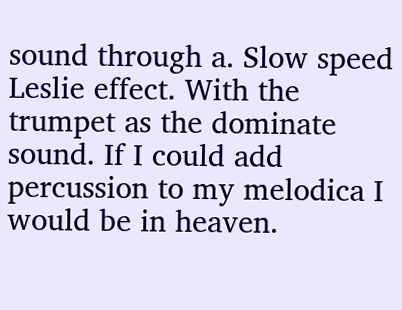sound through a. Slow speed Leslie effect. With the trumpet as the dominate sound. If I could add percussion to my melodica I would be in heaven.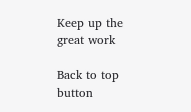Keep up the great work

Back to top button